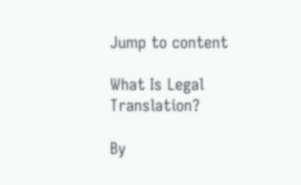Jump to content

What Is Legal Translation?

By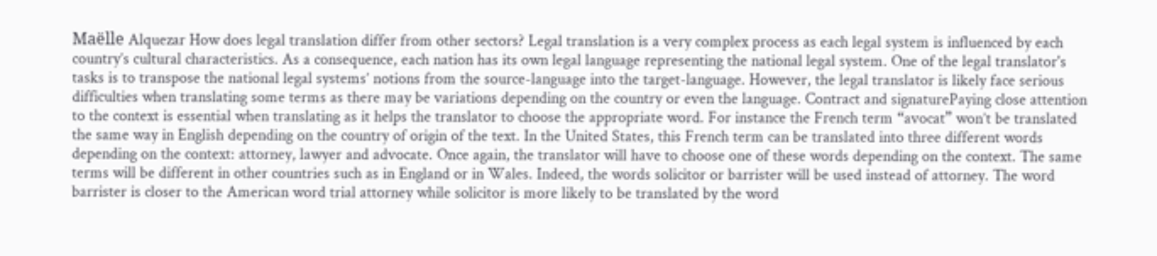Maëlle Alquezar How does legal translation differ from other sectors? Legal translation is a very complex process as each legal system is influenced by each country’s cultural characteristics. As a consequence, each nation has its own legal language representing the national legal system. One of the legal translator's tasks is to transpose the national legal systems’ notions from the source-language into the target-language. However, the legal translator is likely face serious difficulties when translating some terms as there may be variations depending on the country or even the language. Contract and signaturePaying close attention to the context is essential when translating as it helps the translator to choose the appropriate word. For instance the French term “avocat” won’t be translated the same way in English depending on the country of origin of the text. In the United States, this French term can be translated into three different words depending on the context: attorney, lawyer and advocate. Once again, the translator will have to choose one of these words depending on the context. The same terms will be different in other countries such as in England or in Wales. Indeed, the words solicitor or barrister will be used instead of attorney. The word barrister is closer to the American word trial attorney while solicitor is more likely to be translated by the word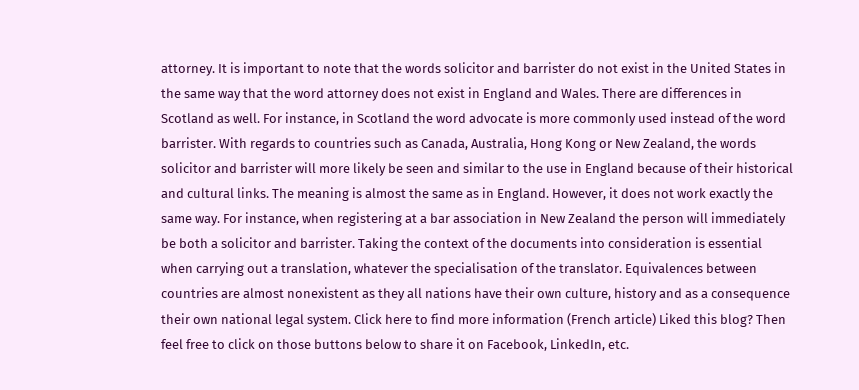attorney. It is important to note that the words solicitor and barrister do not exist in the United States in the same way that the word attorney does not exist in England and Wales. There are differences in Scotland as well. For instance, in Scotland the word advocate is more commonly used instead of the word barrister. With regards to countries such as Canada, Australia, Hong Kong or New Zealand, the words solicitor and barrister will more likely be seen and similar to the use in England because of their historical and cultural links. The meaning is almost the same as in England. However, it does not work exactly the same way. For instance, when registering at a bar association in New Zealand the person will immediately be both a solicitor and barrister. Taking the context of the documents into consideration is essential when carrying out a translation, whatever the specialisation of the translator. Equivalences between countries are almost nonexistent as they all nations have their own culture, history and as a consequence their own national legal system. Click here to find more information (French article) Liked this blog? Then feel free to click on those buttons below to share it on Facebook, LinkedIn, etc.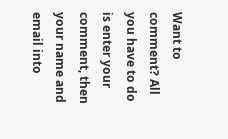Want to comment? All you have to do is enter your comment, then your name and email into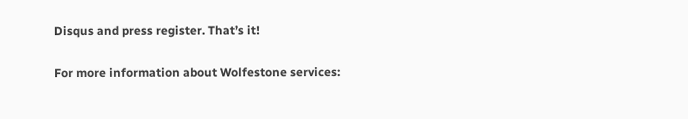Disqus and press register. That’s it!

For more information about Wolfestone services: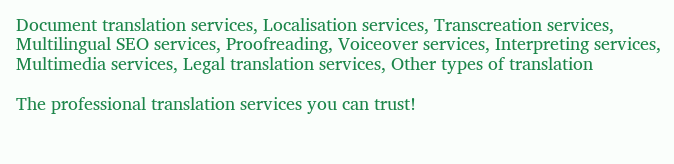Document translation services, Localisation services, Transcreation services, Multilingual SEO services, Proofreading, Voiceover services, Interpreting services, Multimedia services, Legal translation services, Other types of translation

The professional translation services you can trust!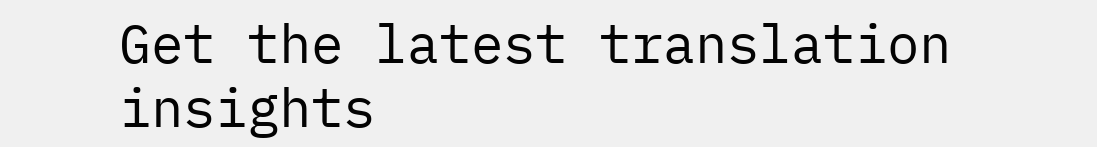Get the latest translation insights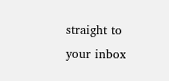straight to your inbox